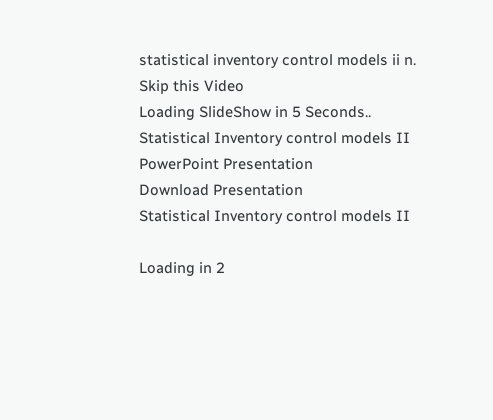statistical inventory control models ii n.
Skip this Video
Loading SlideShow in 5 Seconds..
Statistical Inventory control models II PowerPoint Presentation
Download Presentation
Statistical Inventory control models II

Loading in 2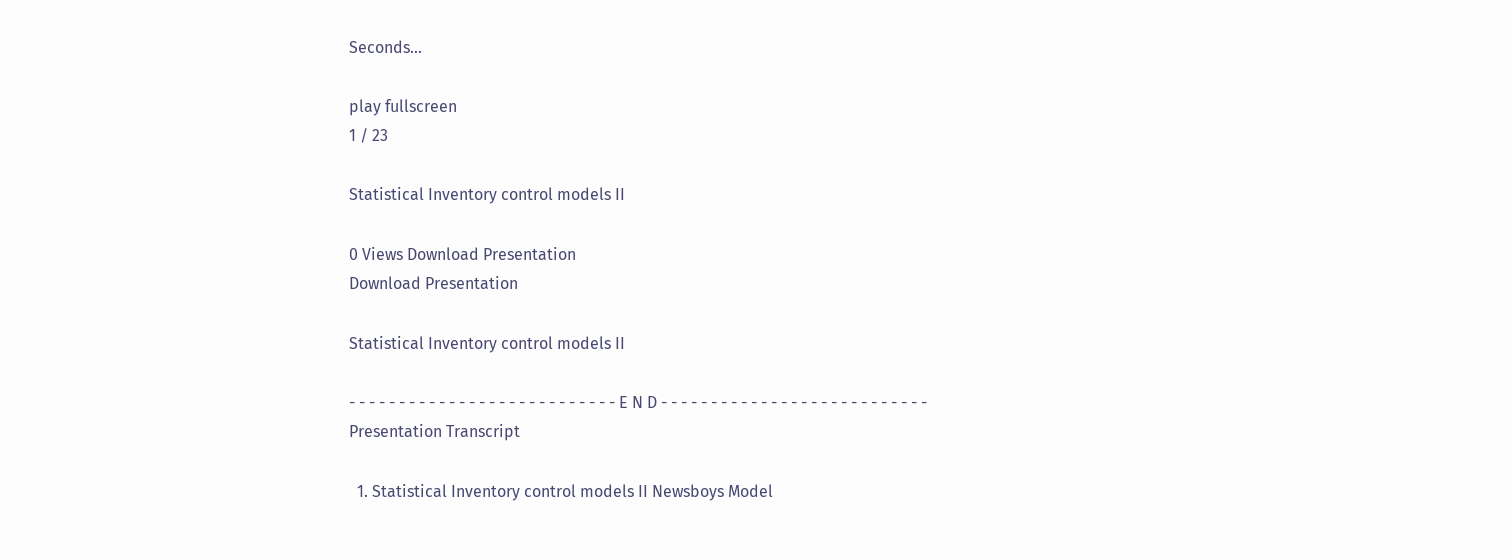Seconds...

play fullscreen
1 / 23

Statistical Inventory control models II

0 Views Download Presentation
Download Presentation

Statistical Inventory control models II

- - - - - - - - - - - - - - - - - - - - - - - - - - - E N D - - - - - - - - - - - - - - - - - - - - - - - - - - -
Presentation Transcript

  1. Statistical Inventory control models II Newsboys Model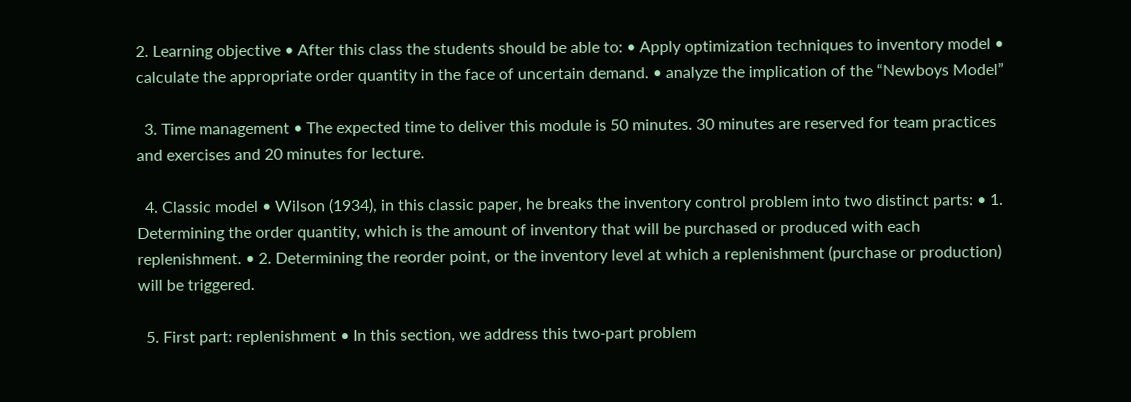2. Learning objective • After this class the students should be able to: • Apply optimization techniques to inventory model • calculate the appropriate order quantity in the face of uncertain demand. • analyze the implication of the “Newboys Model”

  3. Time management • The expected time to deliver this module is 50 minutes. 30 minutes are reserved for team practices and exercises and 20 minutes for lecture.

  4. Classic model • Wilson (1934), in this classic paper, he breaks the inventory control problem into two distinct parts: • 1. Determining the order quantity, which is the amount of inventory that will be purchased or produced with each replenishment. • 2. Determining the reorder point, or the inventory level at which a replenishment (purchase or production) will be triggered.

  5. First part: replenishment • In this section, we address this two‑part problem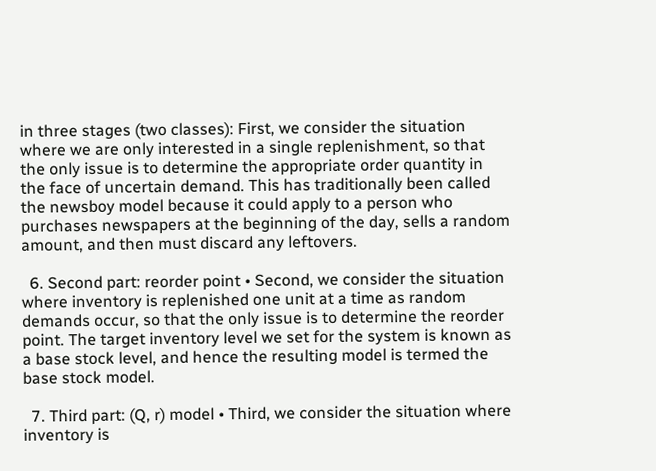in three stages (two classes): First, we consider the situation where we are only interested in a single replenishment, so that the only issue is to determine the appropriate order quantity in the face of uncertain demand. This has traditionally been called the newsboy model because it could apply to a person who purchases newspapers at the beginning of the day, sells a random amount, and then must discard any leftovers.

  6. Second part: reorder point • Second, we consider the situation where inventory is replenished one unit at a time as random demands occur, so that the only issue is to determine the reorder point. The target inventory level we set for the system is known as a base stock level, and hence the resulting model is termed the base stock model.

  7. Third part: (Q, r) model • Third, we consider the situation where inventory is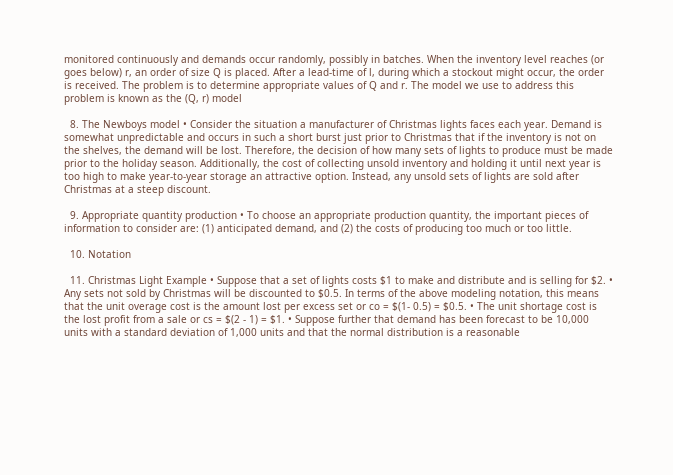monitored continuously and demands occur randomly, possibly in batches. When the inventory level reaches (or goes below) r, an order of size Q is placed. After a lead-time of l, during which a stockout might occur, the order is received. The problem is to determine appropriate values of Q and r. The model we use to address this problem is known as the (Q, r) model

  8. The Newboys model • Consider the situation a manufacturer of Christmas lights faces each year. Demand is somewhat unpredictable and occurs in such a short burst just prior to Christmas that if the inventory is not on the shelves, the demand will be lost. Therefore, the decision of how many sets of lights to produce must be made prior to the holiday season. Additionally, the cost of collecting unsold inventory and holding it until next year is too high to make year‑to‑year storage an attractive option. Instead, any unsold sets of lights are sold after Christmas at a steep discount.

  9. Appropriate quantity production • To choose an appropriate production quantity, the important pieces of information to consider are: (1) anticipated demand, and (2) the costs of producing too much or too little.

  10. Notation

  11. Christmas Light Example • Suppose that a set of lights costs $1 to make and distribute and is selling for $2. • Any sets not sold by Christmas will be discounted to $0.5. In terms of the above modeling notation, this means that the unit overage cost is the amount lost per excess set or co = $(1‑ 0.5) = $0.5. • The unit shortage cost is the lost profit from a sale or cs = $(2 ‑ 1) = $1. • Suppose further that demand has been forecast to be 10,000 units with a standard deviation of 1,000 units and that the normal distribution is a reasonable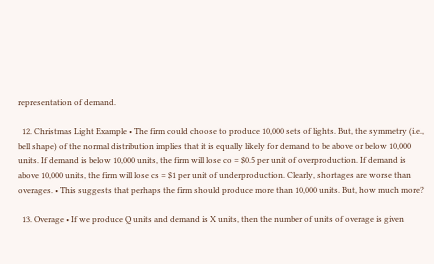representation of demand.

  12. Christmas Light Example • The firm could choose to produce 10,000 sets of lights. But, the symmetry (i.e., bell shape) of the normal distribution implies that it is equally likely for demand to be above or below 10,000 units. If demand is below 10,000 units, the firm will lose co = $0.5 per unit of overproduction. If demand is above 10,000 units, the firm will lose cs = $1 per unit of underproduction. Clearly, shortages are worse than overages. • This suggests that perhaps the firm should produce more than 10,000 units. But, how much more?

  13. Overage • If we produce Q units and demand is X units, then the number of units of overage is given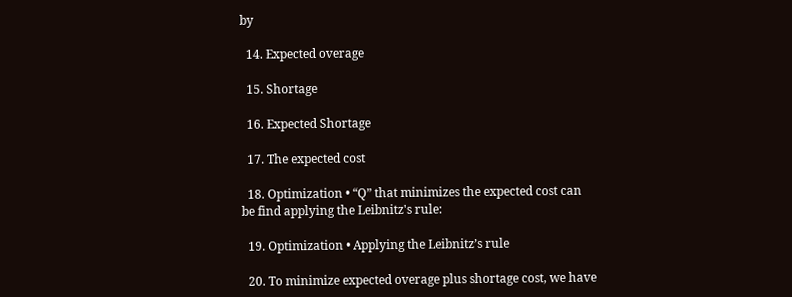by

  14. Expected overage

  15. Shortage

  16. Expected Shortage

  17. The expected cost

  18. Optimization • “Q” that minimizes the expected cost can be find applying the Leibnitz's rule:

  19. Optimization • Applying the Leibnitz’s rule

  20. To minimize expected overage plus shortage cost, we have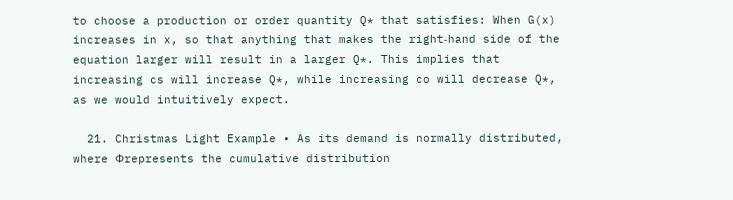to choose a production or order quantity Q* that satisfies: When G(x) increases in x, so that anything that makes the right‑hand side of the equation larger will result in a larger Q*. This implies that increasing cs will increase Q*, while increasing co will decrease Q*, as we would intuitively expect.

  21. Christmas Light Example • As its demand is normally distributed, where Фrepresents the cumulative distribution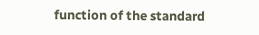function of the standard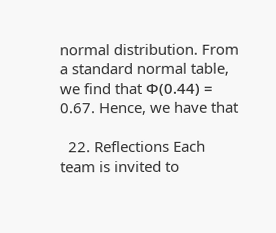normal distribution. From a standard normal table, we find that Ф(0.44) = 0.67. Hence, we have that

  22. Reflections Each team is invited to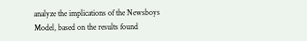analyze the implications of the Newsboys Model, based on the results found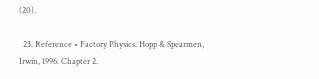(20).

  23. Reference • Factory Physics. Hopp & Spearmen, Irwin, 1996. Chapter 2.